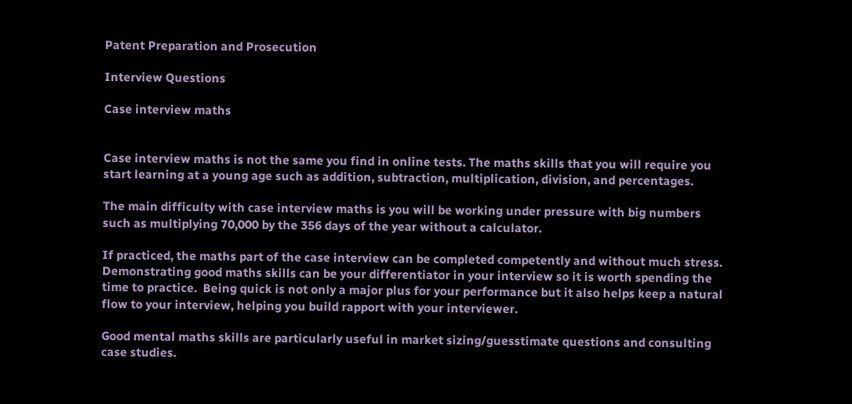Patent Preparation and Prosecution

Interview Questions

Case interview maths


Case interview maths is not the same you find in online tests. The maths skills that you will require you start learning at a young age such as addition, subtraction, multiplication, division, and percentages.

The main difficulty with case interview maths is you will be working under pressure with big numbers such as multiplying 70,000 by the 356 days of the year without a calculator.

If practiced, the maths part of the case interview can be completed competently and without much stress. Demonstrating good maths skills can be your differentiator in your interview so it is worth spending the time to practice.  Being quick is not only a major plus for your performance but it also helps keep a natural flow to your interview, helping you build rapport with your interviewer.

Good mental maths skills are particularly useful in market sizing/guesstimate questions and consulting case studies.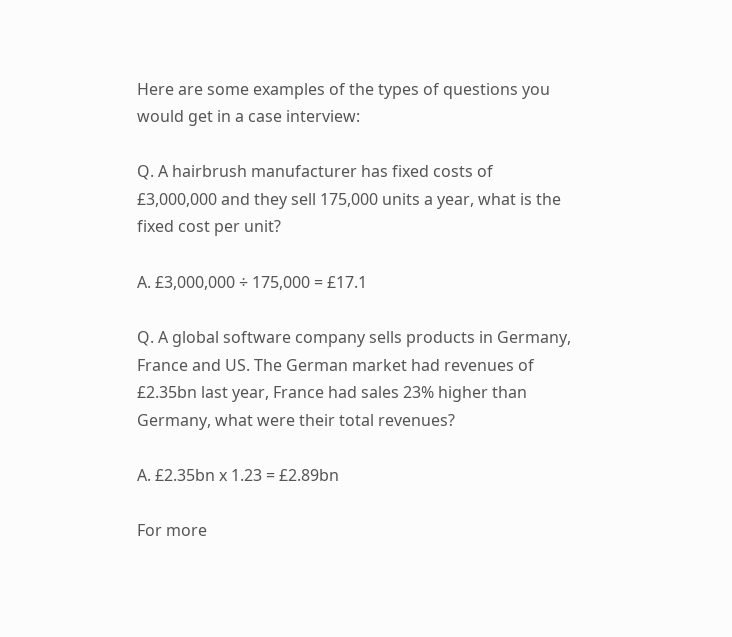Here are some examples of the types of questions you would get in a case interview:

Q. A hairbrush manufacturer has fixed costs of £3,000,000 and they sell 175,000 units a year, what is the fixed cost per unit?

A. £3,000,000 ÷ 175,000 = £17.1

Q. A global software company sells products in Germany, France and US. The German market had revenues of £2.35bn last year, France had sales 23% higher than Germany, what were their total revenues?

A. £2.35bn x 1.23 = £2.89bn

For more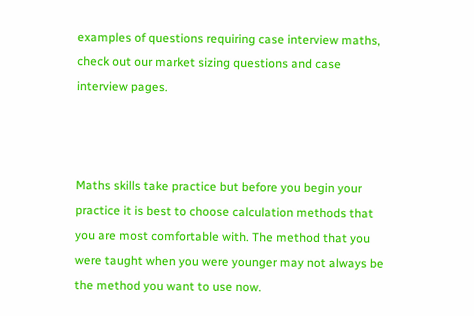examples of questions requiring case interview maths, check out our market sizing questions and case interview pages.



Maths skills take practice but before you begin your practice it is best to choose calculation methods that you are most comfortable with. The method that you were taught when you were younger may not always be the method you want to use now.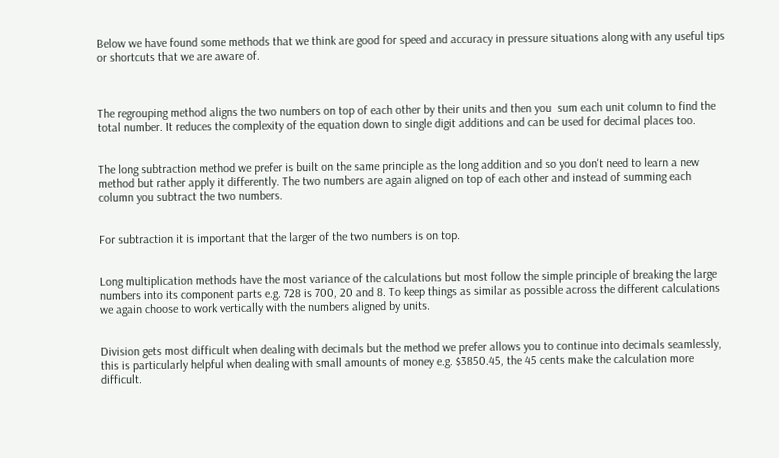Below we have found some methods that we think are good for speed and accuracy in pressure situations along with any useful tips or shortcuts that we are aware of.



The regrouping method aligns the two numbers on top of each other by their units and then you  sum each unit column to find the total number. It reduces the complexity of the equation down to single digit additions and can be used for decimal places too.


The long subtraction method we prefer is built on the same principle as the long addition and so you don't need to learn a new method but rather apply it differently. The two numbers are again aligned on top of each other and instead of summing each column you subtract the two numbers.


For subtraction it is important that the larger of the two numbers is on top.


Long multiplication methods have the most variance of the calculations but most follow the simple principle of breaking the large numbers into its component parts e.g. 728 is 700, 20 and 8. To keep things as similar as possible across the different calculations we again choose to work vertically with the numbers aligned by units.


Division gets most difficult when dealing with decimals but the method we prefer allows you to continue into decimals seamlessly, this is particularly helpful when dealing with small amounts of money e.g. $3850.45, the 45 cents make the calculation more difficult.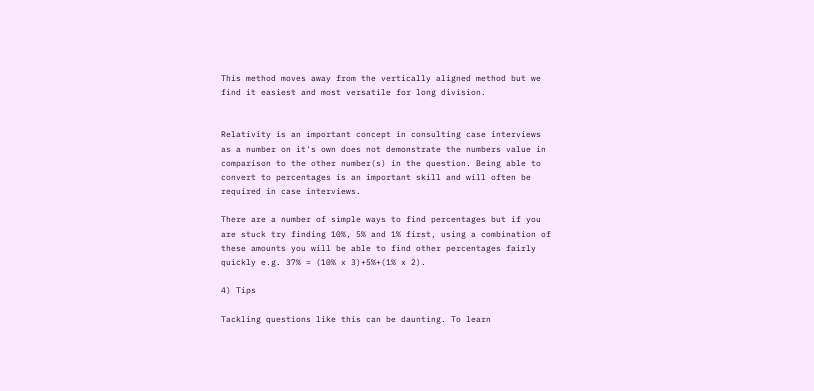This method moves away from the vertically aligned method but we find it easiest and most versatile for long division.


Relativity is an important concept in consulting case interviews as a number on it's own does not demonstrate the numbers value in comparison to the other number(s) in the question. Being able to convert to percentages is an important skill and will often be required in case interviews.

There are a number of simple ways to find percentages but if you are stuck try finding 10%, 5% and 1% first, using a combination of these amounts you will be able to find other percentages fairly quickly e.g. 37% = (10% x 3)+5%+(1% x 2).

4) Tips

Tackling questions like this can be daunting. To learn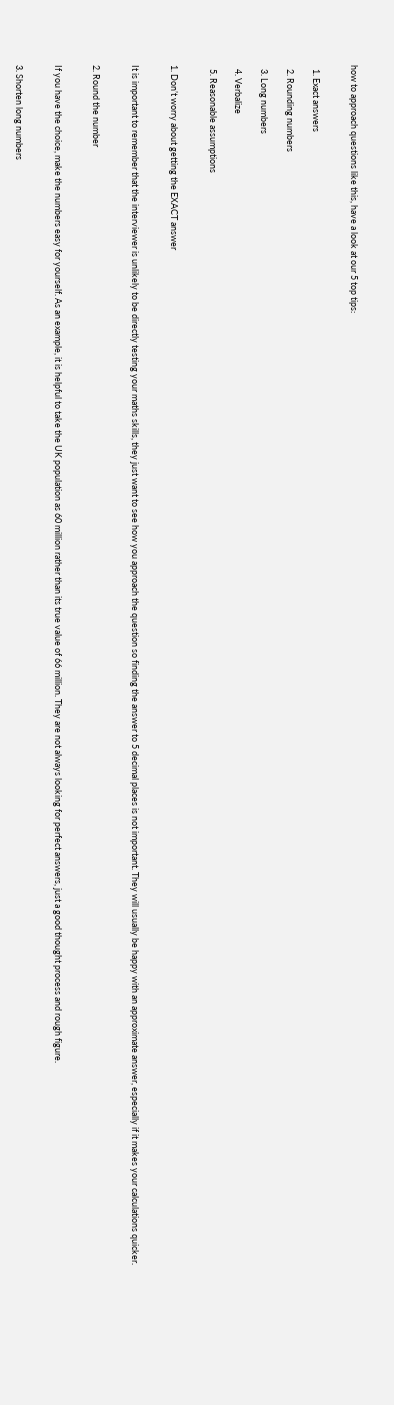how to approach questions like this, have a look at our 5 top tips:


  1. Exact answers

  2. Rounding numbers

  3. Long numbers

  4. Verbalize

  5. Reasonable assumptions


1. Don’t worry about getting the EXACT answer


It is important to remember that the interviewer is unlikely to be directly testing your maths skills, they just want to see how you approach the question so finding the answer to 5 decimal places is not important. They will usually be happy with an approximate answer, especially if it makes your calculations quicker.


2. Round the number


If you have the choice, make the numbers easy for yourself. As an example, it is helpful to take the UK population as 60 million rather than its true value of 66 million. They are not always looking for perfect answers, just a good thought process and rough figure.


3. Shorten long numbers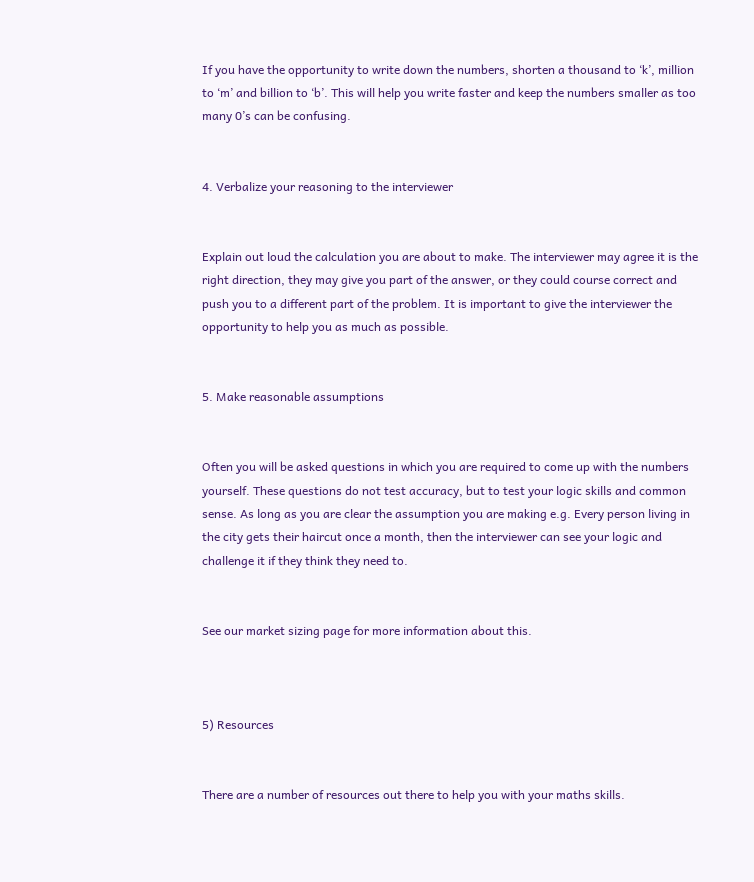If you have the opportunity to write down the numbers, shorten a thousand to ‘k’, million to ‘m’ and billion to ‘b’. This will help you write faster and keep the numbers smaller as too many 0’s can be confusing.


4. Verbalize your reasoning to the interviewer


Explain out loud the calculation you are about to make. The interviewer may agree it is the right direction, they may give you part of the answer, or they could course correct and push you to a different part of the problem. It is important to give the interviewer the opportunity to help you as much as possible.


5. Make reasonable assumptions


Often you will be asked questions in which you are required to come up with the numbers yourself. These questions do not test accuracy, but to test your logic skills and common sense. As long as you are clear the assumption you are making e.g. Every person living in the city gets their haircut once a month, then the interviewer can see your logic and challenge it if they think they need to.


See our market sizing page for more information about this.



5) Resources


There are a number of resources out there to help you with your maths skills.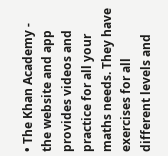• The Khan Academy - the website and app provides videos and practice for all your maths needs. They have exercises for all different levels and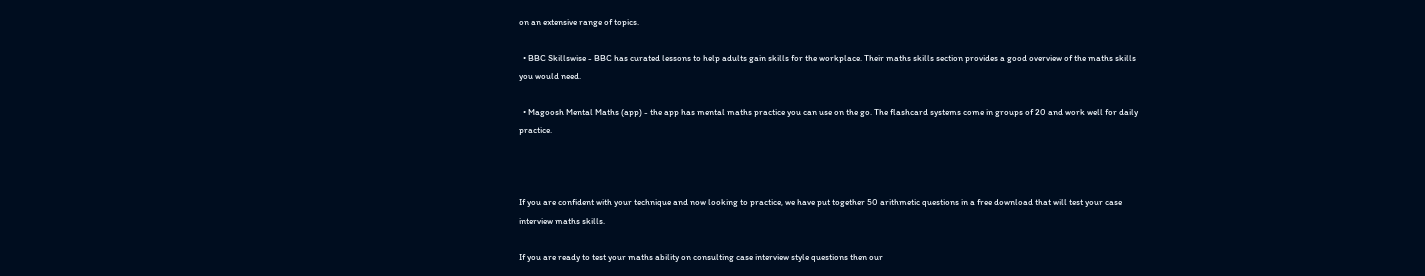on an extensive range of topics.

  • BBC Skillswise - BBC has curated lessons to help adults gain skills for the workplace. Their maths skills section provides a good overview of the maths skills you would need.

  • Magoosh Mental Maths (app) - the app has mental maths practice you can use on the go. The flashcard systems come in groups of 20 and work well for daily practice.



If you are confident with your technique and now looking to practice, we have put together 50 arithmetic questions in a free download that will test your case interview maths skills.

If you are ready to test your maths ability on consulting case interview style questions then our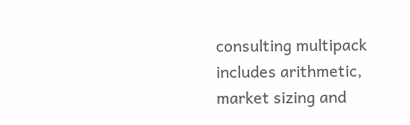consulting multipack includes arithmetic, market sizing and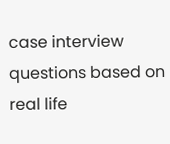case interview questions based on real life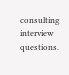consulting interview questions.